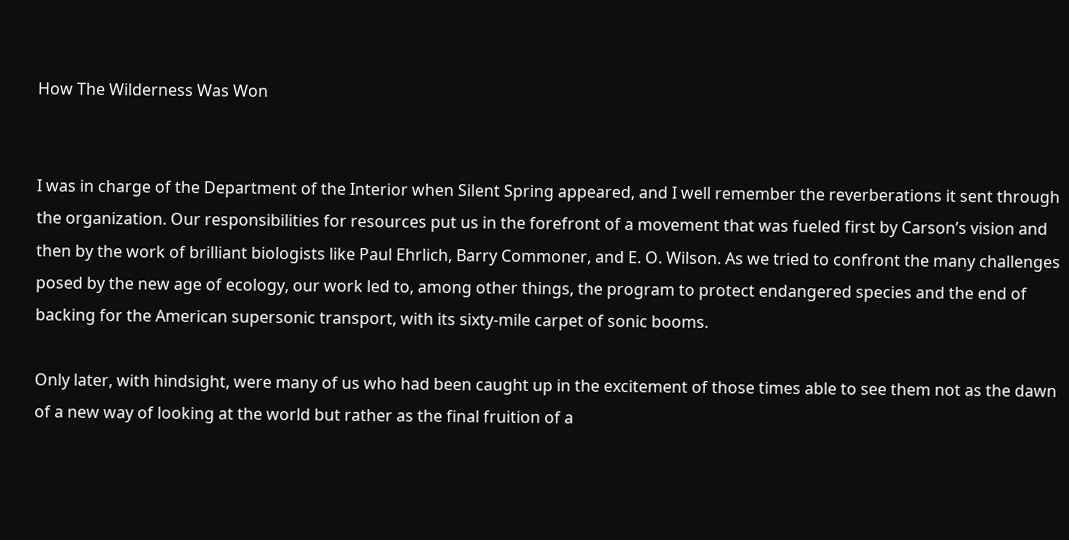How The Wilderness Was Won


I was in charge of the Department of the Interior when Silent Spring appeared, and I well remember the reverberations it sent through the organization. Our responsibilities for resources put us in the forefront of a movement that was fueled first by Carson’s vision and then by the work of brilliant biologists like Paul Ehrlich, Barry Commoner, and E. O. Wilson. As we tried to confront the many challenges posed by the new age of ecology, our work led to, among other things, the program to protect endangered species and the end of backing for the American supersonic transport, with its sixty-mile carpet of sonic booms.

Only later, with hindsight, were many of us who had been caught up in the excitement of those times able to see them not as the dawn of a new way of looking at the world but rather as the final fruition of a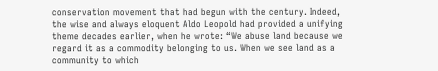conservation movement that had begun with the century. Indeed, the wise and always eloquent Aldo Leopold had provided a unifying theme decades earlier, when he wrote: “We abuse land because we regard it as a commodity belonging to us. When we see land as a community to which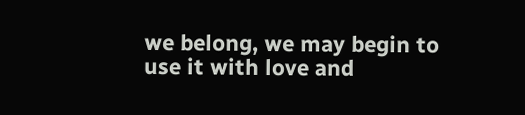we belong, we may begin to use it with love and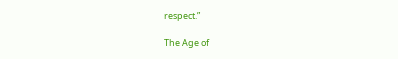respect.”

The Age of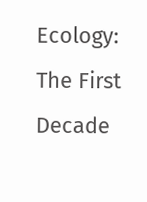Ecology: The First Decade